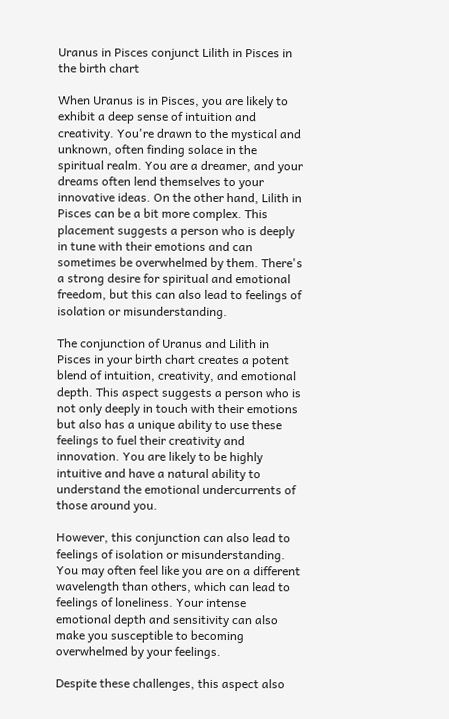Uranus in Pisces conjunct Lilith in Pisces in the birth chart

When Uranus is in Pisces, you are likely to exhibit a deep sense of intuition and creativity. You're drawn to the mystical and unknown, often finding solace in the spiritual realm. You are a dreamer, and your dreams often lend themselves to your innovative ideas. On the other hand, Lilith in Pisces can be a bit more complex. This placement suggests a person who is deeply in tune with their emotions and can sometimes be overwhelmed by them. There's a strong desire for spiritual and emotional freedom, but this can also lead to feelings of isolation or misunderstanding.

The conjunction of Uranus and Lilith in Pisces in your birth chart creates a potent blend of intuition, creativity, and emotional depth. This aspect suggests a person who is not only deeply in touch with their emotions but also has a unique ability to use these feelings to fuel their creativity and innovation. You are likely to be highly intuitive and have a natural ability to understand the emotional undercurrents of those around you.

However, this conjunction can also lead to feelings of isolation or misunderstanding. You may often feel like you are on a different wavelength than others, which can lead to feelings of loneliness. Your intense emotional depth and sensitivity can also make you susceptible to becoming overwhelmed by your feelings.

Despite these challenges, this aspect also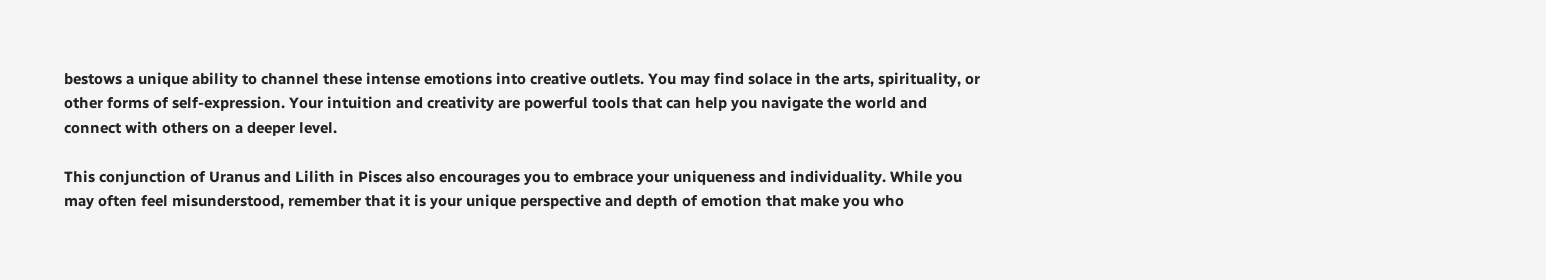bestows a unique ability to channel these intense emotions into creative outlets. You may find solace in the arts, spirituality, or other forms of self-expression. Your intuition and creativity are powerful tools that can help you navigate the world and connect with others on a deeper level.

This conjunction of Uranus and Lilith in Pisces also encourages you to embrace your uniqueness and individuality. While you may often feel misunderstood, remember that it is your unique perspective and depth of emotion that make you who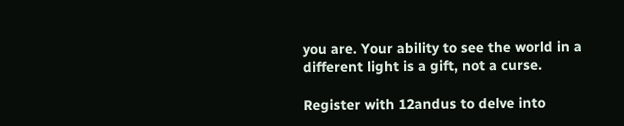you are. Your ability to see the world in a different light is a gift, not a curse.

Register with 12andus to delve into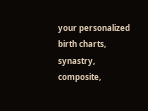your personalized birth charts, synastry, composite,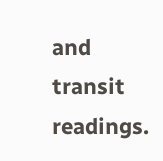and transit readings.